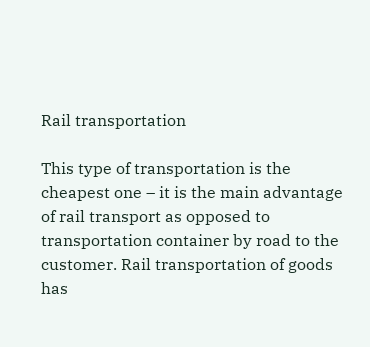Rail transportation

This type of transportation is the cheapest one – it is the main advantage of rail transport as opposed to transportation container by road to the customer. Rail transportation of goods has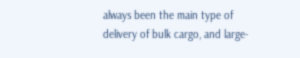always been the main type of delivery of bulk cargo, and large-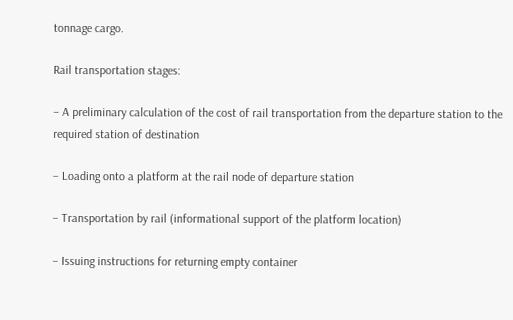tonnage cargo.

Rail transportation stages:

– A preliminary calculation of the cost of rail transportation from the departure station to the required station of destination

– Loading onto a platform at the rail node of departure station

– Transportation by rail (informational support of the platform location)

– Issuing instructions for returning empty container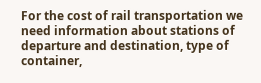For the cost of rail transportation we need information about stations of departure and destination, type of container,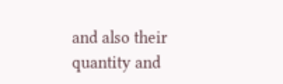and also their quantity and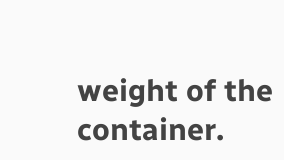weight of the container.